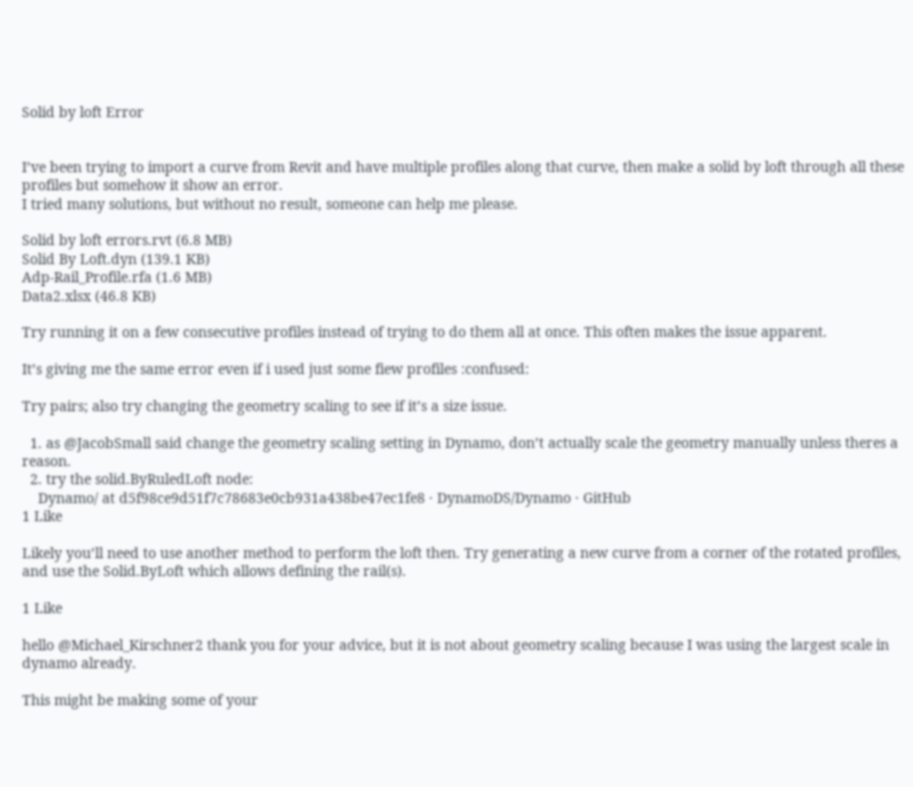Solid by loft Error


I’ve been trying to import a curve from Revit and have multiple profiles along that curve, then make a solid by loft through all these profiles but somehow it show an error.
I tried many solutions, but without no result, someone can help me please.

Solid by loft errors.rvt (6.8 MB)
Solid By Loft.dyn (139.1 KB)
Adp-Rail_Profile.rfa (1.6 MB)
Data2.xlsx (46.8 KB)

Try running it on a few consecutive profiles instead of trying to do them all at once. This often makes the issue apparent.

It’s giving me the same error even if i used just some fiew profiles :confused:

Try pairs; also try changing the geometry scaling to see if it’s a size issue.

  1. as @JacobSmall said change the geometry scaling setting in Dynamo, don’t actually scale the geometry manually unless theres a reason.
  2. try the solid.ByRuledLoft node:
    Dynamo/ at d5f98ce9d51f7c78683e0cb931a438be47ec1fe8 · DynamoDS/Dynamo · GitHub
1 Like

Likely you’ll need to use another method to perform the loft then. Try generating a new curve from a corner of the rotated profiles, and use the Solid.ByLoft which allows defining the rail(s).

1 Like

hello @Michael_Kirschner2 thank you for your advice, but it is not about geometry scaling because I was using the largest scale in dynamo already.

This might be making some of your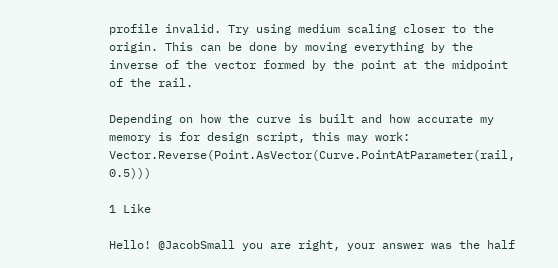profile invalid. Try using medium scaling closer to the origin. This can be done by moving everything by the inverse of the vector formed by the point at the midpoint of the rail.

Depending on how the curve is built and how accurate my memory is for design script, this may work: Vector.Reverse(Point.AsVector(Curve.PointAtParameter(rail, 0.5)))

1 Like

Hello! @JacobSmall you are right, your answer was the half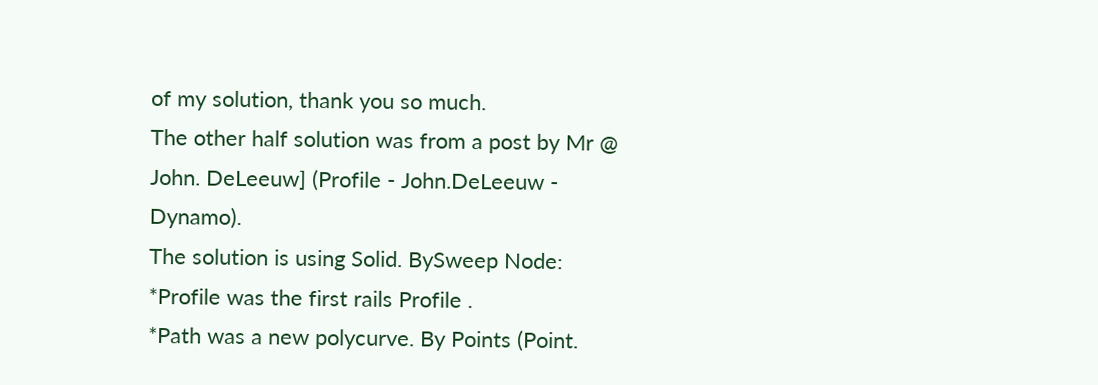of my solution, thank you so much.
The other half solution was from a post by Mr @ John. DeLeeuw] (Profile - John.DeLeeuw - Dynamo).
The solution is using Solid. BySweep Node:
*Profile was the first rails Profile .
*Path was a new polycurve. By Points (Point.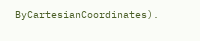ByCartesianCoordinates).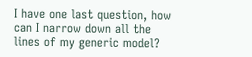I have one last question, how can I narrow down all the lines of my generic model?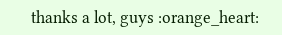thanks a lot, guys :orange_heart: